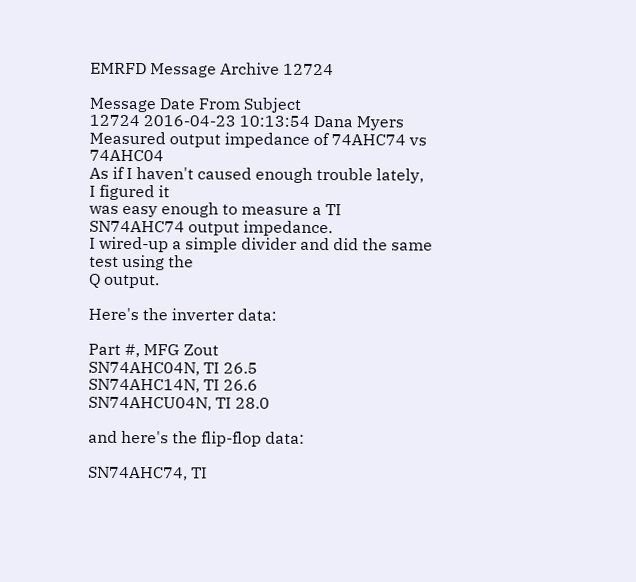EMRFD Message Archive 12724

Message Date From Subject
12724 2016-04-23 10:13:54 Dana Myers Measured output impedance of 74AHC74 vs 74AHC04
As if I haven't caused enough trouble lately, I figured it
was easy enough to measure a TI SN74AHC74 output impedance.
I wired-up a simple divider and did the same test using the
Q output.

Here's the inverter data:

Part #, MFG Zout
SN74AHC04N, TI 26.5
SN74AHC14N, TI 26.6
SN74AHCU04N, TI 28.0

and here's the flip-flop data:

SN74AHC74, TI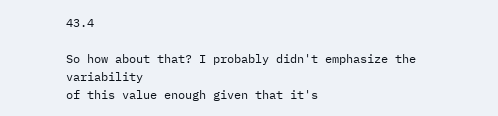43.4

So how about that? I probably didn't emphasize the variability
of this value enough given that it's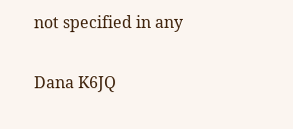not specified in any

Dana K6JQ